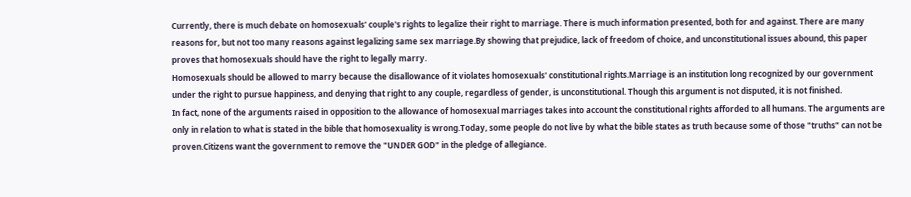Currently, there is much debate on homosexuals' couple's rights to legalize their right to marriage. There is much information presented, both for and against. There are many reasons for, but not too many reasons against legalizing same sex marriage.By showing that prejudice, lack of freedom of choice, and unconstitutional issues abound, this paper proves that homosexuals should have the right to legally marry.
Homosexuals should be allowed to marry because the disallowance of it violates homosexuals' constitutional rights.Marriage is an institution long recognized by our government under the right to pursue happiness, and denying that right to any couple, regardless of gender, is unconstitutional. Though this argument is not disputed, it is not finished.
In fact, none of the arguments raised in opposition to the allowance of homosexual marriages takes into account the constitutional rights afforded to all humans. The arguments are only in relation to what is stated in the bible that homosexuality is wrong.Today, some people do not live by what the bible states as truth because some of those "truths" can not be proven.Citizens want the government to remove the "UNDER GOD" in the pledge of allegiance.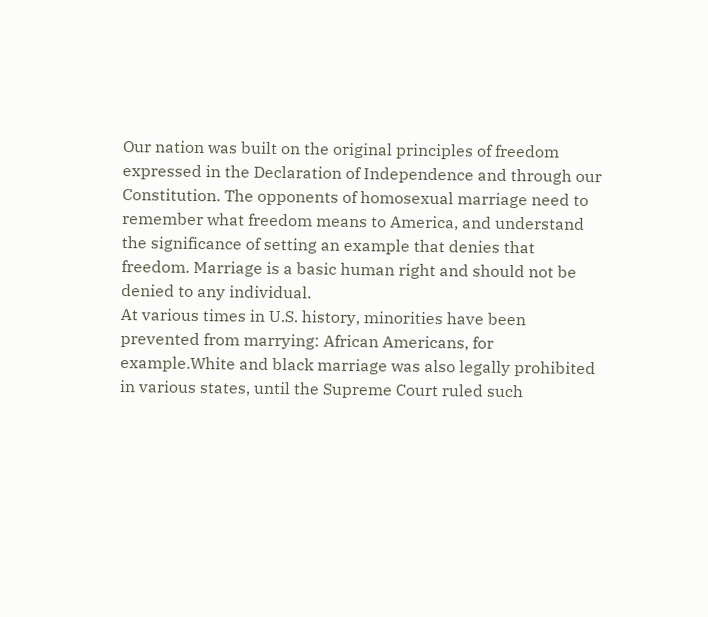Our nation was built on the original principles of freedom expressed in the Declaration of Independence and through our Constitution. The opponents of homosexual marriage need to remember what freedom means to America, and understand the significance of setting an example that denies that freedom. Marriage is a basic human right and should not be denied to any individual.
At various times in U.S. history, minorities have been prevented from marrying: African Americans, for example.White and black marriage was also legally prohibited in various states, until the Supreme Court ruled such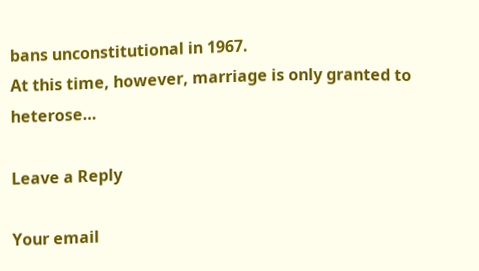bans unconstitutional in 1967.
At this time, however, marriage is only granted to heterose…

Leave a Reply

Your email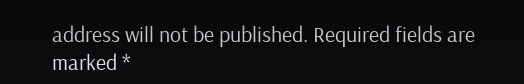address will not be published. Required fields are marked *